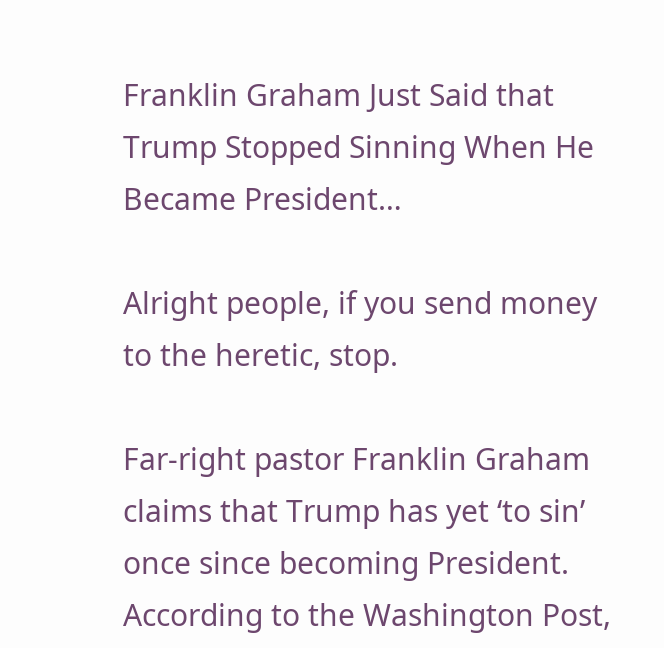Franklin Graham Just Said that Trump Stopped Sinning When He Became President…

Alright people, if you send money to the heretic, stop.

Far-right pastor Franklin Graham claims that Trump has yet ‘to sin’ once since becoming President. According to the Washington Post,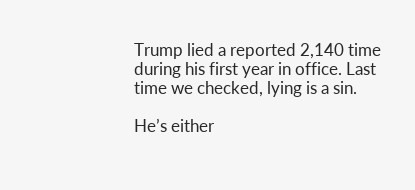Trump lied a reported 2,140 time during his first year in office. Last time we checked, lying is a sin.

He’s either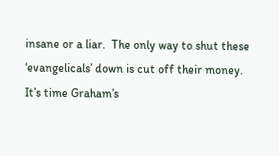insane or a liar.  The only way to shut these ‘evangelicals’ down is cut off their money.  It’s time Graham’s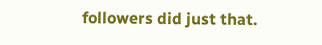followers did just that.